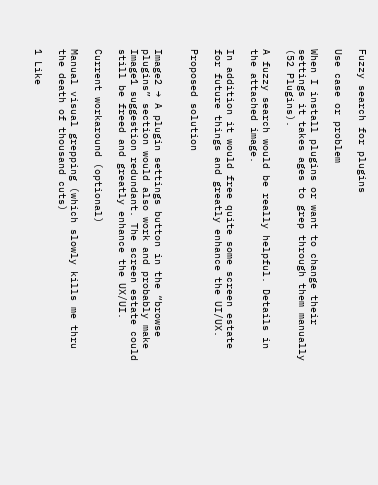Fuzzy search for plugins

Use case or problem

When I install plugins or want to change their settings it takes ages to grep through them manually (52 Plugins).

A fuzzy search would be really helpful. Details in the attached image.

In addition it would free quite some screen estate for future things and greatly enhance the UI/UX.

Proposed solution


Image2 → A plugin settings button in the “browse plugins” section would also work and probably make Image1 suggestion redundant. The screen estate could still be freed and greatly enhance the UX/UI.

Current workaround (optional)

Manual visual grepping (which slowly kills me thru the death of thousand cuts)

1 Like